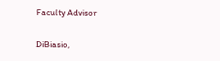Faculty Advisor

DiBiasio,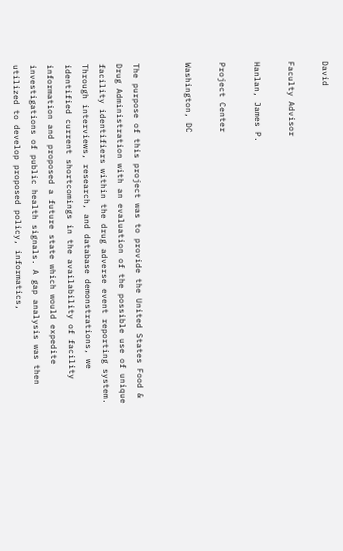David

Faculty Advisor

Hanlan, James P.

Project Center

Washington, DC


The purpose of this project was to provide the United States Food & Drug Administration with an evaluation of the possible use of unique facility identifiers within the drug adverse event reporting system. Through interviews, research, and database demonstrations, we identified current shortcomings in the availability of facility information and proposed a future state which would expedite investigations of public health signals. A gap analysis was then utilized to develop proposed policy, informatics,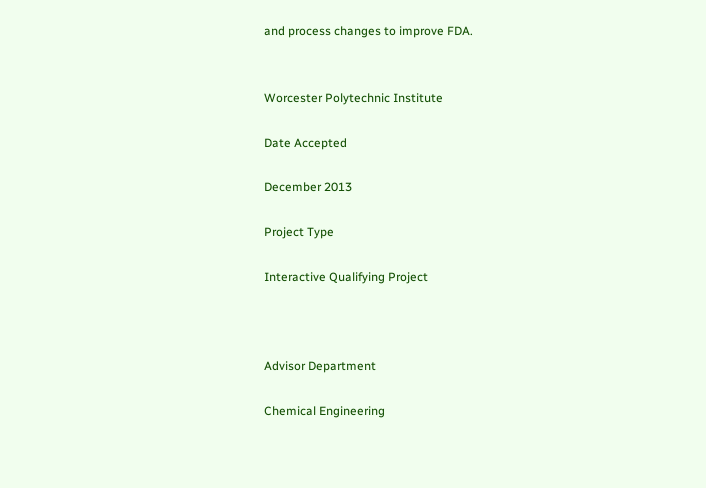and process changes to improve FDA.


Worcester Polytechnic Institute

Date Accepted

December 2013

Project Type

Interactive Qualifying Project



Advisor Department

Chemical Engineering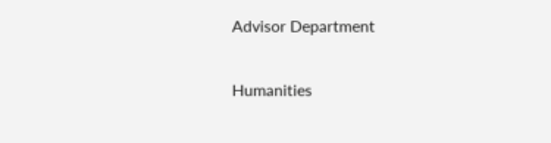Advisor Department

Humanities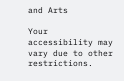and Arts

Your accessibility may vary due to other restrictions.